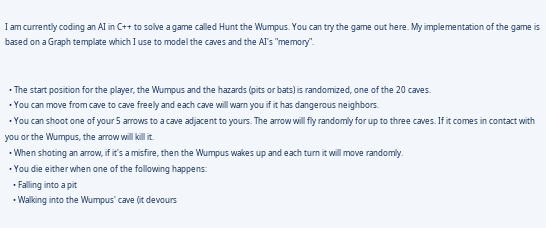I am currently coding an AI in C++ to solve a game called Hunt the Wumpus. You can try the game out here. My implementation of the game is based on a Graph template which I use to model the caves and the AI's "memory".


  • The start position for the player, the Wumpus and the hazards (pits or bats) is randomized, one of the 20 caves.
  • You can move from cave to cave freely and each cave will warn you if it has dangerous neighbors.
  • You can shoot one of your 5 arrows to a cave adjacent to yours. The arrow will fly randomly for up to three caves. If it comes in contact with you or the Wumpus, the arrow will kill it.
  • When shoting an arrow, if it's a misfire, then the Wumpus wakes up and each turn it will move randomly.
  • You die either when one of the following happens:
    • Falling into a pit
    • Walking into the Wumpus' cave (it devours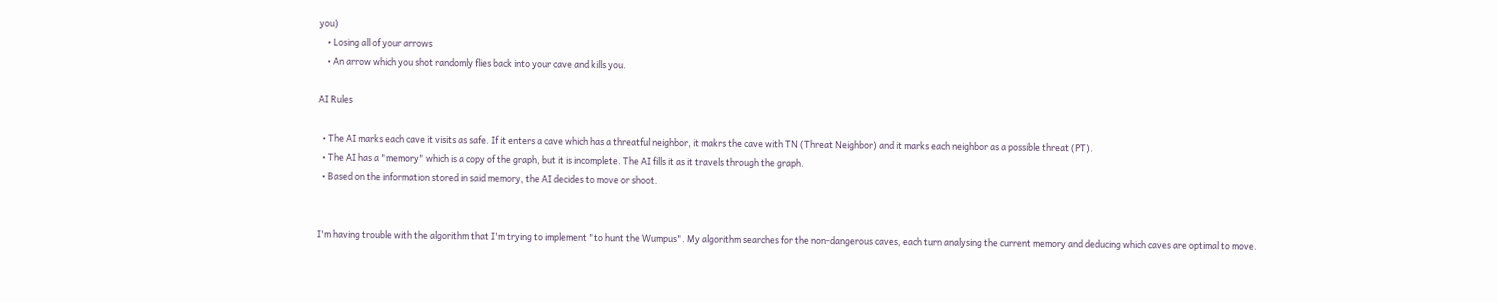you)
    • Losing all of your arrows
    • An arrow which you shot randomly flies back into your cave and kills you.

AI Rules

  • The AI marks each cave it visits as safe. If it enters a cave which has a threatful neighbor, it makrs the cave with TN (Threat Neighbor) and it marks each neighbor as a possible threat (PT).
  • The AI has a "memory" which is a copy of the graph, but it is incomplete. The AI fills it as it travels through the graph.
  • Based on the information stored in said memory, the AI decides to move or shoot.


I'm having trouble with the algorithm that I'm trying to implement "to hunt the Wumpus". My algorithm searches for the non-dangerous caves, each turn analysing the current memory and deducing which caves are optimal to move.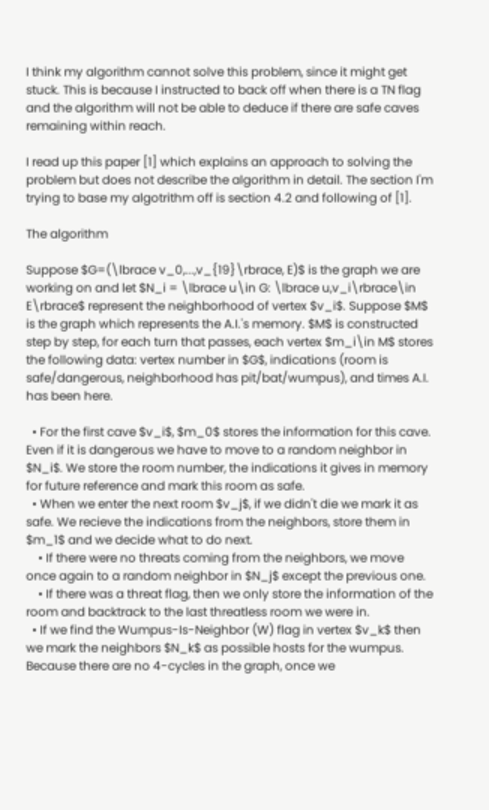I think my algorithm cannot solve this problem, since it might get stuck. This is because I instructed to back off when there is a TN flag and the algorithm will not be able to deduce if there are safe caves remaining within reach.

I read up this paper [1] which explains an approach to solving the problem but does not describe the algorithm in detail. The section I'm trying to base my algotrithm off is section 4.2 and following of [1].

The algorithm

Suppose $G=(\lbrace v_0,...,v_{19}\rbrace, E)$ is the graph we are working on and let $N_i = \lbrace u\in G: \lbrace u,v_i\rbrace\in E\rbrace$ represent the neighborhood of vertex $v_i$. Suppose $M$ is the graph which represents the A.I.'s memory. $M$ is constructed step by step, for each turn that passes, each vertex $m_i\in M$ stores the following data: vertex number in $G$, indications (room is safe/dangerous, neighborhood has pit/bat/wumpus), and times A.I. has been here.

  • For the first cave $v_i$, $m_0$ stores the information for this cave. Even if it is dangerous we have to move to a random neighbor in $N_i$. We store the room number, the indications it gives in memory for future reference and mark this room as safe.
  • When we enter the next room $v_j$, if we didn't die we mark it as safe. We recieve the indications from the neighbors, store them in $m_1$ and we decide what to do next.
    • If there were no threats coming from the neighbors, we move once again to a random neighbor in $N_j$ except the previous one.
    • If there was a threat flag, then we only store the information of the room and backtrack to the last threatless room we were in.
  • If we find the Wumpus-Is-Neighbor (W) flag in vertex $v_k$ then we mark the neighbors $N_k$ as possible hosts for the wumpus. Because there are no 4-cycles in the graph, once we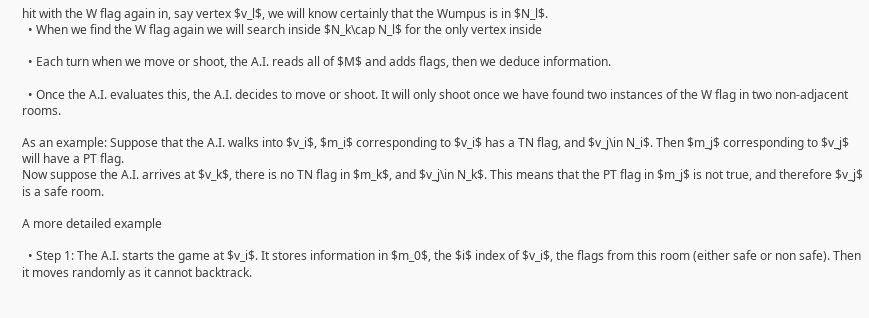hit with the W flag again in, say vertex $v_l$, we will know certainly that the Wumpus is in $N_l$.
  • When we find the W flag again we will search inside $N_k\cap N_l$ for the only vertex inside

  • Each turn when we move or shoot, the A.I. reads all of $M$ and adds flags, then we deduce information.

  • Once the A.I. evaluates this, the A.I. decides to move or shoot. It will only shoot once we have found two instances of the W flag in two non-adjacent rooms.

As an example: Suppose that the A.I. walks into $v_i$, $m_i$ corresponding to $v_i$ has a TN flag, and $v_j\in N_i$. Then $m_j$ corresponding to $v_j$ will have a PT flag.
Now suppose the A.I. arrives at $v_k$, there is no TN flag in $m_k$, and $v_j\in N_k$. This means that the PT flag in $m_j$ is not true, and therefore $v_j$ is a safe room.

A more detailed example

  • Step 1: The A.I. starts the game at $v_i$. It stores information in $m_0$, the $i$ index of $v_i$, the flags from this room (either safe or non safe). Then it moves randomly as it cannot backtrack.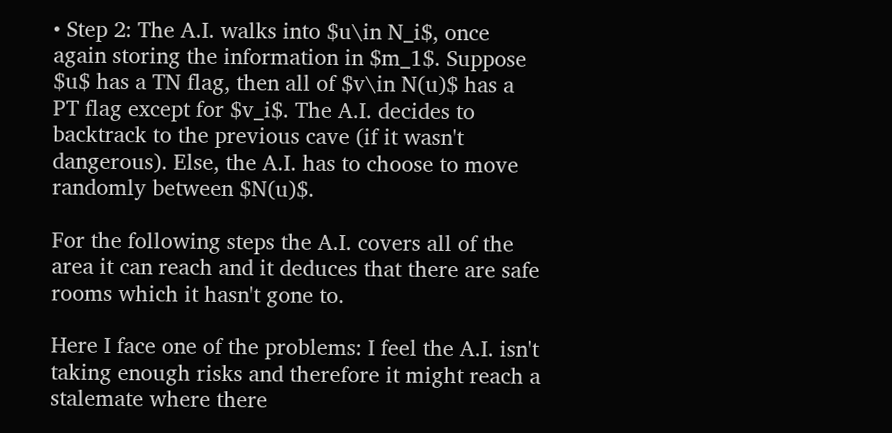• Step 2: The A.I. walks into $u\in N_i$, once again storing the information in $m_1$. Suppose $u$ has a TN flag, then all of $v\in N(u)$ has a PT flag except for $v_i$. The A.I. decides to backtrack to the previous cave (if it wasn't dangerous). Else, the A.I. has to choose to move randomly between $N(u)$.

For the following steps the A.I. covers all of the area it can reach and it deduces that there are safe rooms which it hasn't gone to.

Here I face one of the problems: I feel the A.I. isn't taking enough risks and therefore it might reach a stalemate where there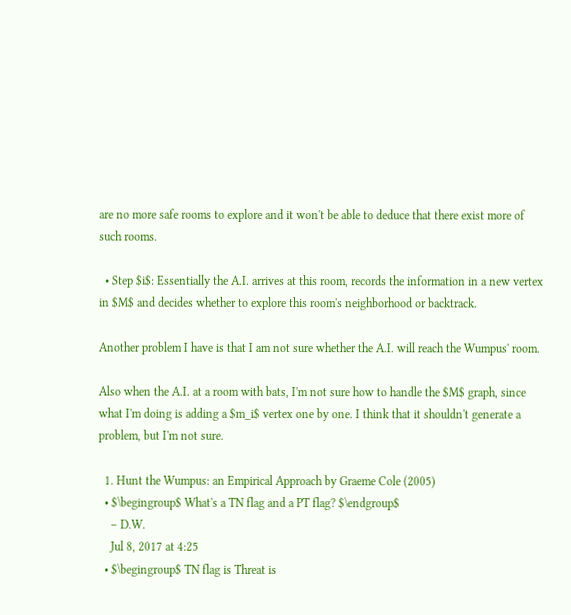are no more safe rooms to explore and it won't be able to deduce that there exist more of such rooms.

  • Step $i$: Essentially the A.I. arrives at this room, records the information in a new vertex in $M$ and decides whether to explore this room's neighborhood or backtrack.

Another problem I have is that I am not sure whether the A.I. will reach the Wumpus' room.

Also when the A.I. at a room with bats, I'm not sure how to handle the $M$ graph, since what I'm doing is adding a $m_i$ vertex one by one. I think that it shouldn't generate a problem, but I'm not sure.

  1. Hunt the Wumpus: an Empirical Approach by Graeme Cole (2005)
  • $\begingroup$ What's a TN flag and a PT flag? $\endgroup$
    – D.W.
    Jul 8, 2017 at 4:25
  • $\begingroup$ TN flag is Threat is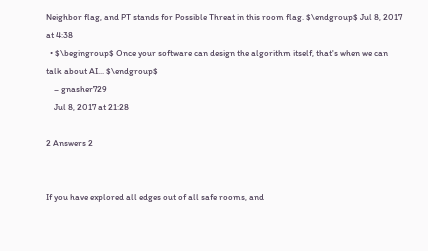Neighbor flag, and PT stands for Possible Threat in this room flag. $\endgroup$ Jul 8, 2017 at 4:38
  • $\begingroup$ Once your software can design the algorithm itself, that's when we can talk about AI... $\endgroup$
    – gnasher729
    Jul 8, 2017 at 21:28

2 Answers 2


If you have explored all edges out of all safe rooms, and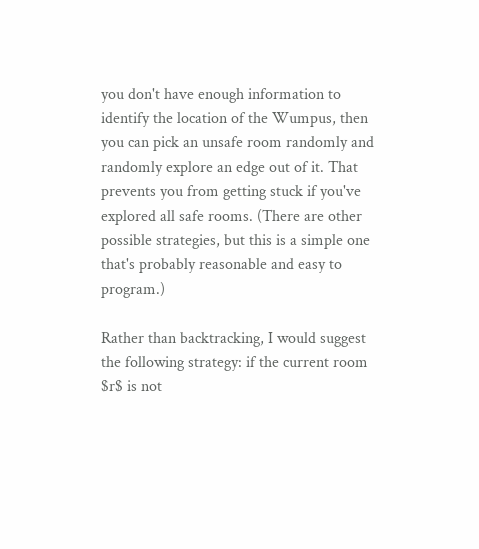you don't have enough information to identify the location of the Wumpus, then you can pick an unsafe room randomly and randomly explore an edge out of it. That prevents you from getting stuck if you've explored all safe rooms. (There are other possible strategies, but this is a simple one that's probably reasonable and easy to program.)

Rather than backtracking, I would suggest the following strategy: if the current room $r$ is not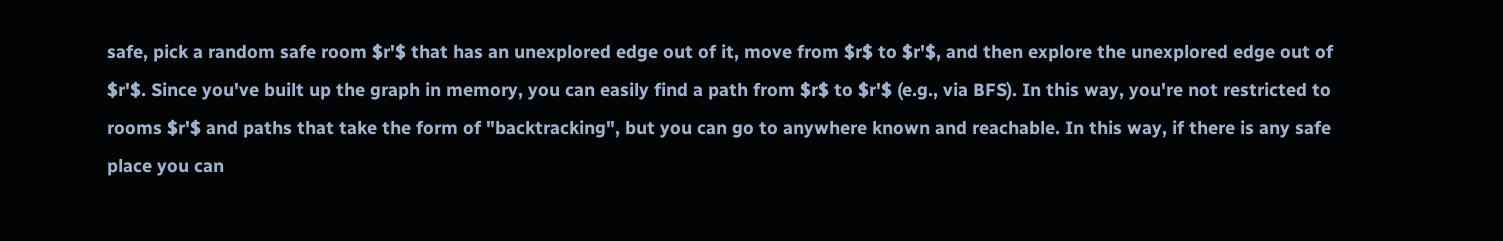safe, pick a random safe room $r'$ that has an unexplored edge out of it, move from $r$ to $r'$, and then explore the unexplored edge out of $r'$. Since you've built up the graph in memory, you can easily find a path from $r$ to $r'$ (e.g., via BFS). In this way, you're not restricted to rooms $r'$ and paths that take the form of "backtracking", but you can go to anywhere known and reachable. In this way, if there is any safe place you can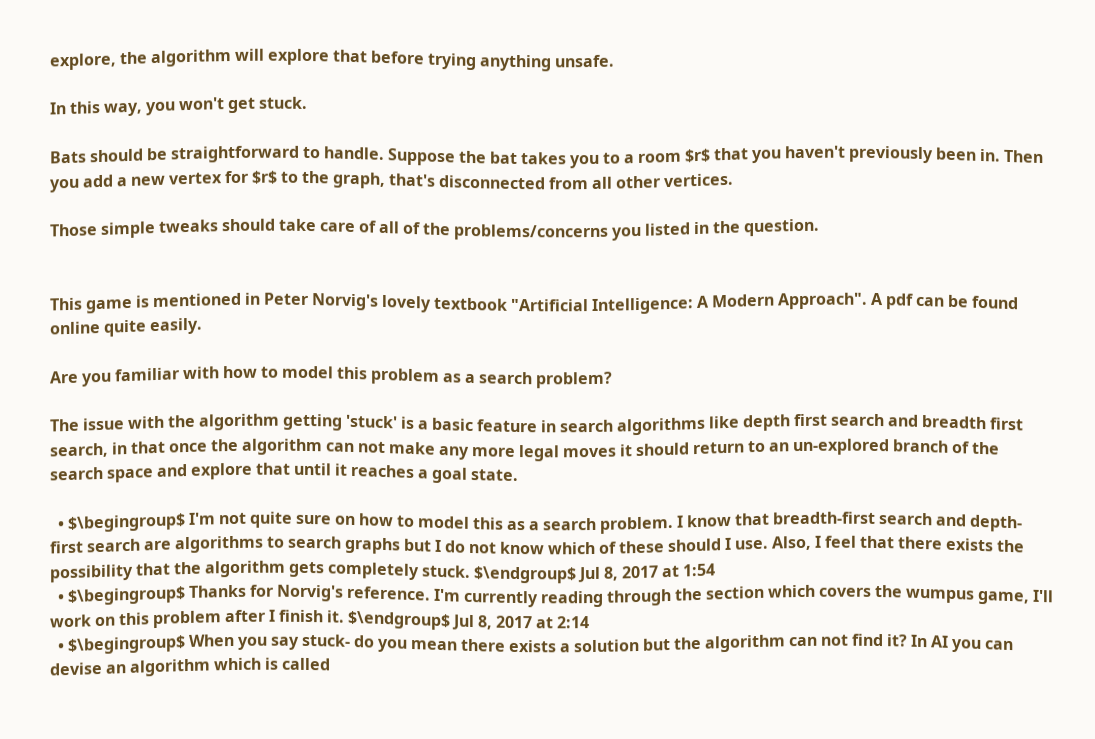explore, the algorithm will explore that before trying anything unsafe.

In this way, you won't get stuck.

Bats should be straightforward to handle. Suppose the bat takes you to a room $r$ that you haven't previously been in. Then you add a new vertex for $r$ to the graph, that's disconnected from all other vertices.

Those simple tweaks should take care of all of the problems/concerns you listed in the question.


This game is mentioned in Peter Norvig's lovely textbook "Artificial Intelligence: A Modern Approach". A pdf can be found online quite easily.

Are you familiar with how to model this problem as a search problem?

The issue with the algorithm getting 'stuck' is a basic feature in search algorithms like depth first search and breadth first search, in that once the algorithm can not make any more legal moves it should return to an un-explored branch of the search space and explore that until it reaches a goal state.

  • $\begingroup$ I'm not quite sure on how to model this as a search problem. I know that breadth-first search and depth-first search are algorithms to search graphs but I do not know which of these should I use. Also, I feel that there exists the possibility that the algorithm gets completely stuck. $\endgroup$ Jul 8, 2017 at 1:54
  • $\begingroup$ Thanks for Norvig's reference. I'm currently reading through the section which covers the wumpus game, I'll work on this problem after I finish it. $\endgroup$ Jul 8, 2017 at 2:14
  • $\begingroup$ When you say stuck- do you mean there exists a solution but the algorithm can not find it? In AI you can devise an algorithm which is called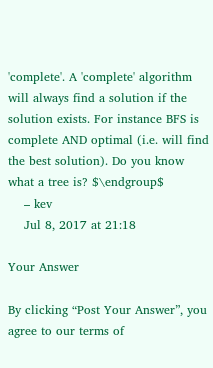'complete'. A 'complete' algorithm will always find a solution if the solution exists. For instance BFS is complete AND optimal (i.e. will find the best solution). Do you know what a tree is? $\endgroup$
    – kev
    Jul 8, 2017 at 21:18

Your Answer

By clicking “Post Your Answer”, you agree to our terms of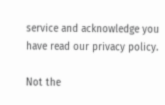service and acknowledge you have read our privacy policy.

Not the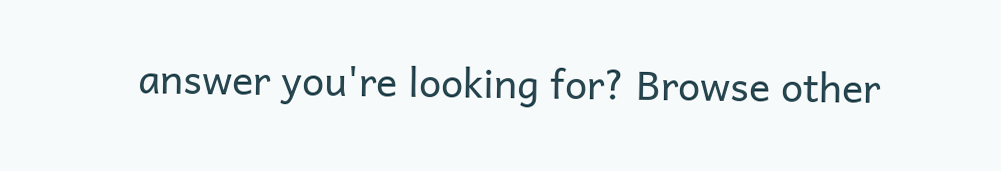answer you're looking for? Browse other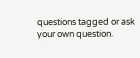questions tagged or ask your own question.